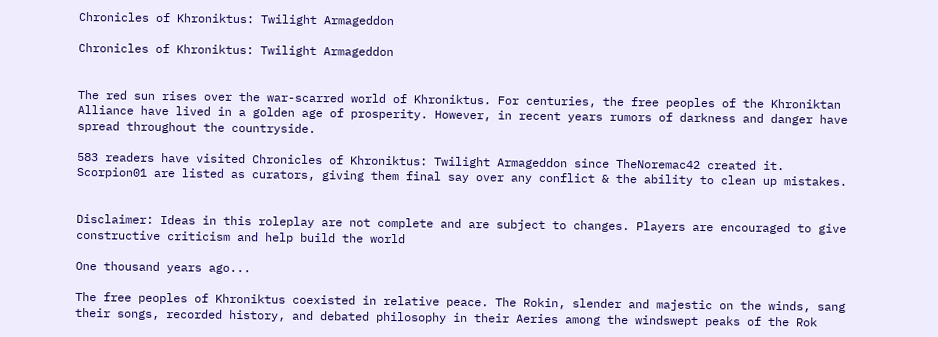Chronicles of Khroniktus: Twilight Armageddon

Chronicles of Khroniktus: Twilight Armageddon


The red sun rises over the war-scarred world of Khroniktus. For centuries, the free peoples of the Khroniktan Alliance have lived in a golden age of prosperity. However, in recent years rumors of darkness and danger have spread throughout the countryside.

583 readers have visited Chronicles of Khroniktus: Twilight Armageddon since TheNoremac42 created it.
Scorpion01 are listed as curators, giving them final say over any conflict & the ability to clean up mistakes.


Disclaimer: Ideas in this roleplay are not complete and are subject to changes. Players are encouraged to give constructive criticism and help build the world

One thousand years ago...

The free peoples of Khroniktus coexisted in relative peace. The Rokin, slender and majestic on the winds, sang their songs, recorded history, and debated philosophy in their Aeries among the windswept peaks of the Rok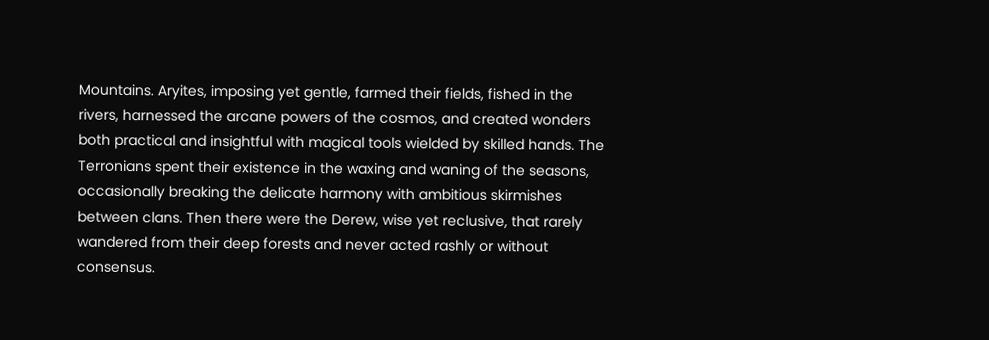Mountains. Aryites, imposing yet gentle, farmed their fields, fished in the rivers, harnessed the arcane powers of the cosmos, and created wonders both practical and insightful with magical tools wielded by skilled hands. The Terronians spent their existence in the waxing and waning of the seasons, occasionally breaking the delicate harmony with ambitious skirmishes between clans. Then there were the Derew, wise yet reclusive, that rarely wandered from their deep forests and never acted rashly or without consensus.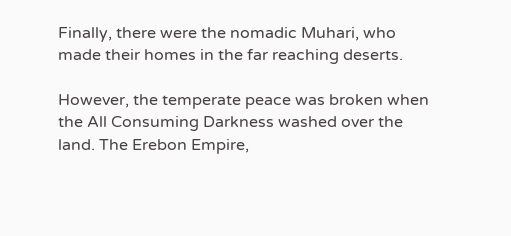Finally, there were the nomadic Muhari, who made their homes in the far reaching deserts.

However, the temperate peace was broken when the All Consuming Darkness washed over the land. The Erebon Empire,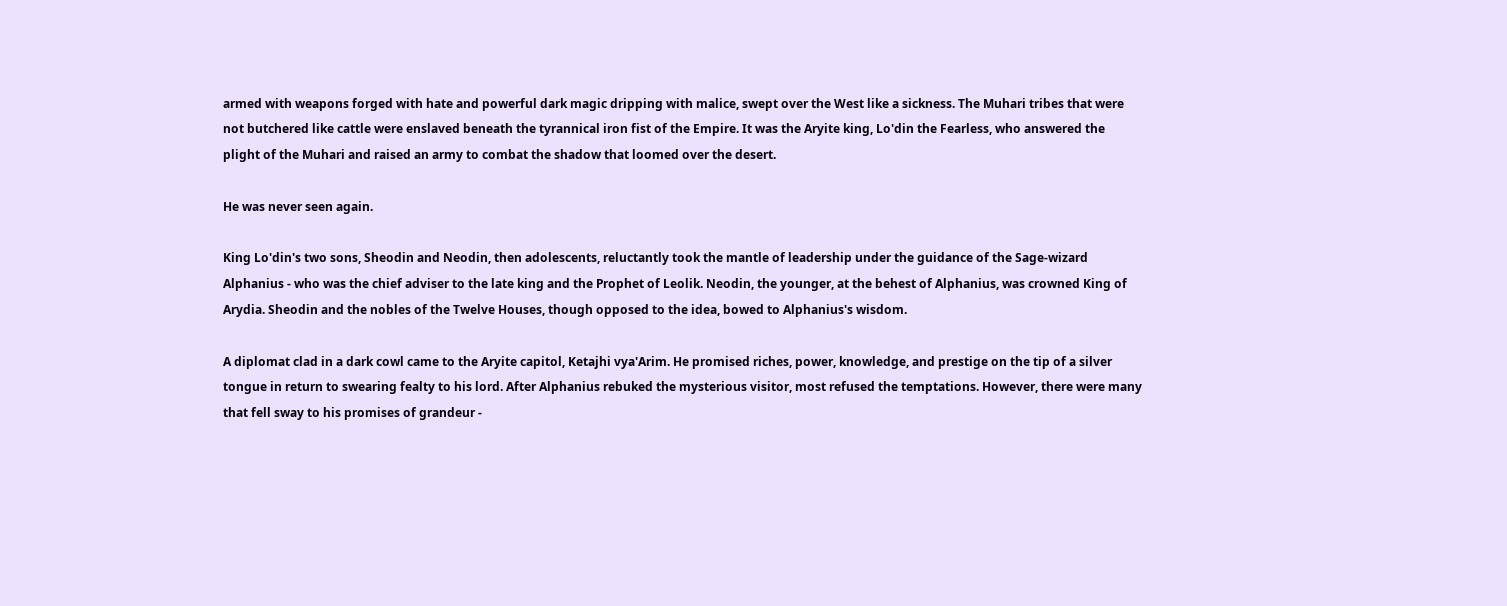armed with weapons forged with hate and powerful dark magic dripping with malice, swept over the West like a sickness. The Muhari tribes that were not butchered like cattle were enslaved beneath the tyrannical iron fist of the Empire. It was the Aryite king, Lo'din the Fearless, who answered the plight of the Muhari and raised an army to combat the shadow that loomed over the desert.

He was never seen again.

King Lo'din's two sons, Sheodin and Neodin, then adolescents, reluctantly took the mantle of leadership under the guidance of the Sage-wizard Alphanius - who was the chief adviser to the late king and the Prophet of Leolik. Neodin, the younger, at the behest of Alphanius, was crowned King of Arydia. Sheodin and the nobles of the Twelve Houses, though opposed to the idea, bowed to Alphanius's wisdom.

A diplomat clad in a dark cowl came to the Aryite capitol, Ketajhi vya'Arim. He promised riches, power, knowledge, and prestige on the tip of a silver tongue in return to swearing fealty to his lord. After Alphanius rebuked the mysterious visitor, most refused the temptations. However, there were many that fell sway to his promises of grandeur -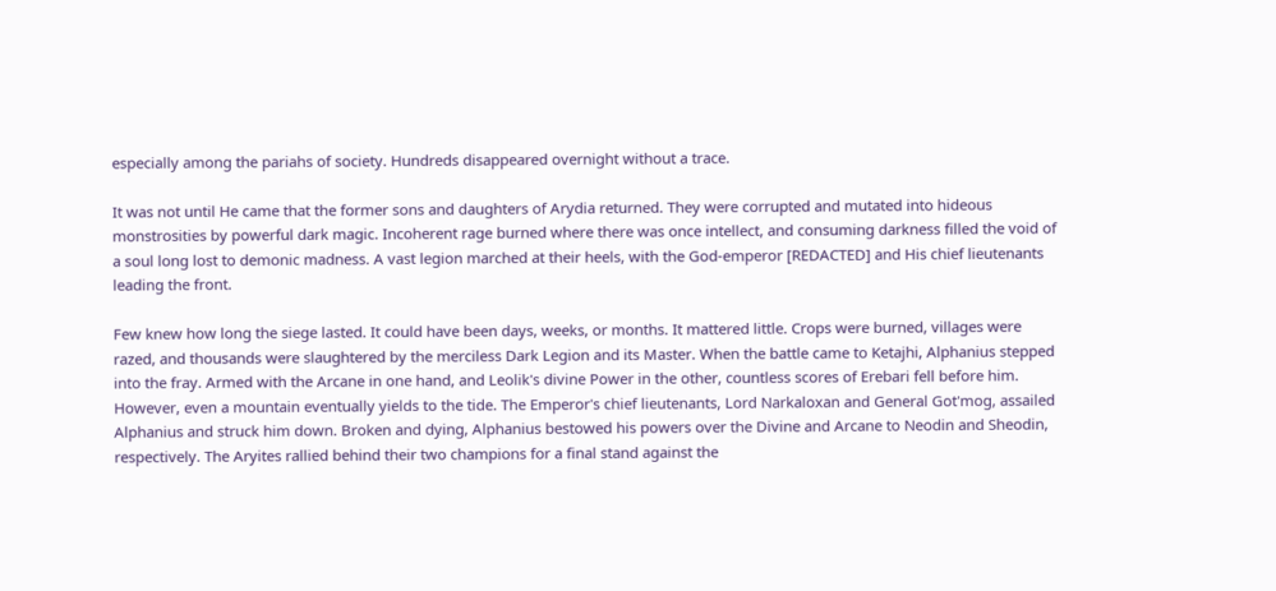especially among the pariahs of society. Hundreds disappeared overnight without a trace.

It was not until He came that the former sons and daughters of Arydia returned. They were corrupted and mutated into hideous monstrosities by powerful dark magic. Incoherent rage burned where there was once intellect, and consuming darkness filled the void of a soul long lost to demonic madness. A vast legion marched at their heels, with the God-emperor [REDACTED] and His chief lieutenants leading the front.

Few knew how long the siege lasted. It could have been days, weeks, or months. It mattered little. Crops were burned, villages were razed, and thousands were slaughtered by the merciless Dark Legion and its Master. When the battle came to Ketajhi, Alphanius stepped into the fray. Armed with the Arcane in one hand, and Leolik's divine Power in the other, countless scores of Erebari fell before him. However, even a mountain eventually yields to the tide. The Emperor's chief lieutenants, Lord Narkaloxan and General Got'mog, assailed Alphanius and struck him down. Broken and dying, Alphanius bestowed his powers over the Divine and Arcane to Neodin and Sheodin, respectively. The Aryites rallied behind their two champions for a final stand against the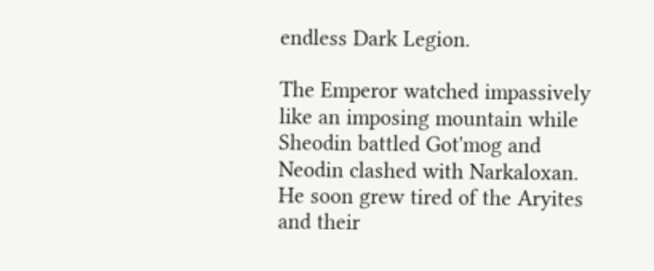endless Dark Legion.

The Emperor watched impassively like an imposing mountain while Sheodin battled Got'mog and Neodin clashed with Narkaloxan. He soon grew tired of the Aryites and their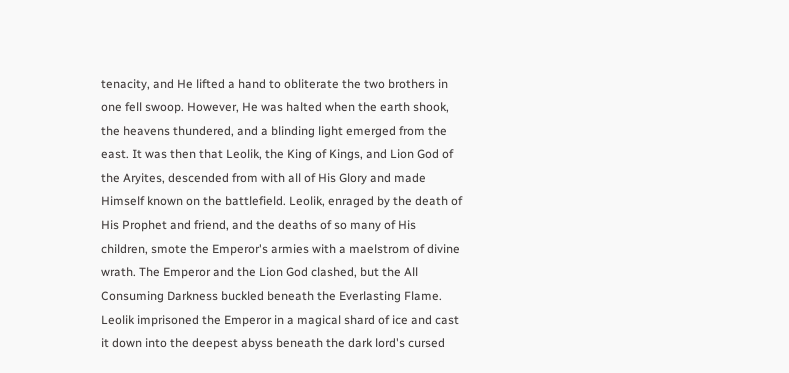tenacity, and He lifted a hand to obliterate the two brothers in one fell swoop. However, He was halted when the earth shook, the heavens thundered, and a blinding light emerged from the east. It was then that Leolik, the King of Kings, and Lion God of the Aryites, descended from with all of His Glory and made Himself known on the battlefield. Leolik, enraged by the death of His Prophet and friend, and the deaths of so many of His children, smote the Emperor's armies with a maelstrom of divine wrath. The Emperor and the Lion God clashed, but the All Consuming Darkness buckled beneath the Everlasting Flame. Leolik imprisoned the Emperor in a magical shard of ice and cast it down into the deepest abyss beneath the dark lord's cursed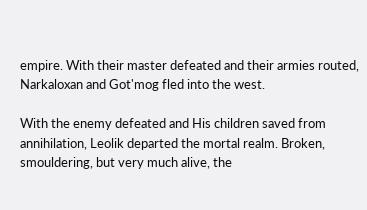empire. With their master defeated and their armies routed, Narkaloxan and Got'mog fled into the west.

With the enemy defeated and His children saved from annihilation, Leolik departed the mortal realm. Broken, smouldering, but very much alive, the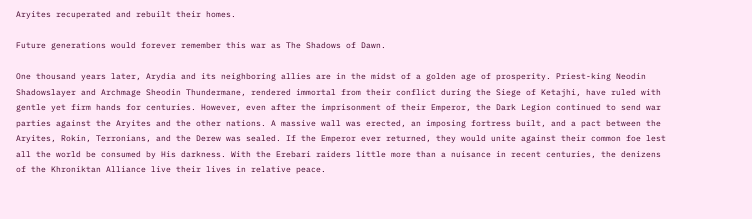Aryites recuperated and rebuilt their homes.

Future generations would forever remember this war as The Shadows of Dawn.

One thousand years later, Arydia and its neighboring allies are in the midst of a golden age of prosperity. Priest-king Neodin Shadowslayer and Archmage Sheodin Thundermane, rendered immortal from their conflict during the Siege of Ketajhi, have ruled with gentle yet firm hands for centuries. However, even after the imprisonment of their Emperor, the Dark Legion continued to send war parties against the Aryites and the other nations. A massive wall was erected, an imposing fortress built, and a pact between the Aryites, Rokin, Terronians, and the Derew was sealed. If the Emperor ever returned, they would unite against their common foe lest all the world be consumed by His darkness. With the Erebari raiders little more than a nuisance in recent centuries, the denizens of the Khroniktan Alliance live their lives in relative peace.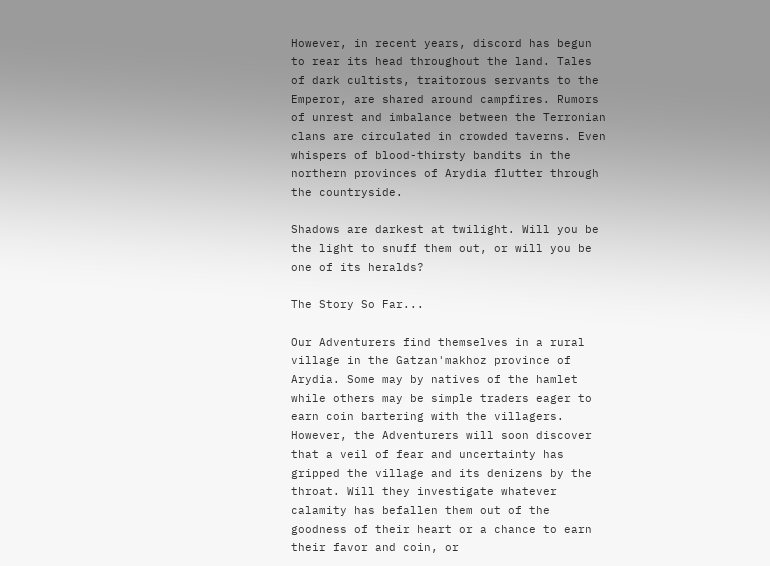However, in recent years, discord has begun to rear its head throughout the land. Tales of dark cultists, traitorous servants to the Emperor, are shared around campfires. Rumors of unrest and imbalance between the Terronian clans are circulated in crowded taverns. Even whispers of blood-thirsty bandits in the northern provinces of Arydia flutter through the countryside.

Shadows are darkest at twilight. Will you be the light to snuff them out, or will you be one of its heralds?

The Story So Far...

Our Adventurers find themselves in a rural village in the Gatzan'makhoz province of Arydia. Some may by natives of the hamlet while others may be simple traders eager to earn coin bartering with the villagers. However, the Adventurers will soon discover that a veil of fear and uncertainty has gripped the village and its denizens by the throat. Will they investigate whatever calamity has befallen them out of the goodness of their heart or a chance to earn their favor and coin, or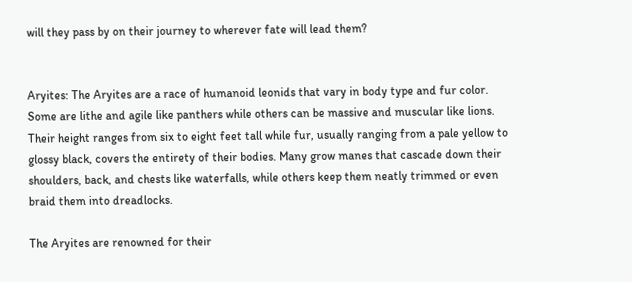will they pass by on their journey to wherever fate will lead them?


Aryites: The Aryites are a race of humanoid leonids that vary in body type and fur color. Some are lithe and agile like panthers while others can be massive and muscular like lions. Their height ranges from six to eight feet tall while fur, usually ranging from a pale yellow to glossy black, covers the entirety of their bodies. Many grow manes that cascade down their shoulders, back, and chests like waterfalls, while others keep them neatly trimmed or even braid them into dreadlocks.

The Aryites are renowned for their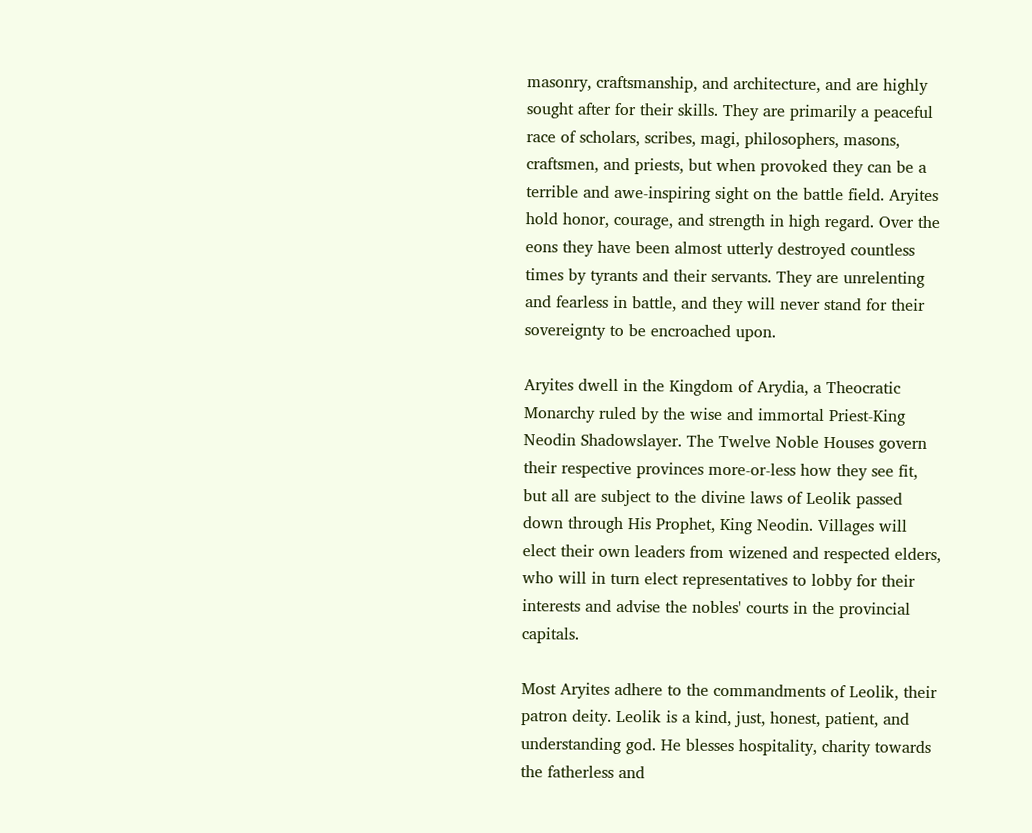masonry, craftsmanship, and architecture, and are highly sought after for their skills. They are primarily a peaceful race of scholars, scribes, magi, philosophers, masons, craftsmen, and priests, but when provoked they can be a terrible and awe-inspiring sight on the battle field. Aryites hold honor, courage, and strength in high regard. Over the eons they have been almost utterly destroyed countless times by tyrants and their servants. They are unrelenting and fearless in battle, and they will never stand for their sovereignty to be encroached upon.

Aryites dwell in the Kingdom of Arydia, a Theocratic Monarchy ruled by the wise and immortal Priest-King Neodin Shadowslayer. The Twelve Noble Houses govern their respective provinces more-or-less how they see fit, but all are subject to the divine laws of Leolik passed down through His Prophet, King Neodin. Villages will elect their own leaders from wizened and respected elders, who will in turn elect representatives to lobby for their interests and advise the nobles' courts in the provincial capitals.

Most Aryites adhere to the commandments of Leolik, their patron deity. Leolik is a kind, just, honest, patient, and understanding god. He blesses hospitality, charity towards the fatherless and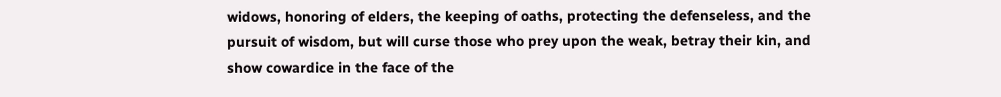widows, honoring of elders, the keeping of oaths, protecting the defenseless, and the pursuit of wisdom, but will curse those who prey upon the weak, betray their kin, and show cowardice in the face of the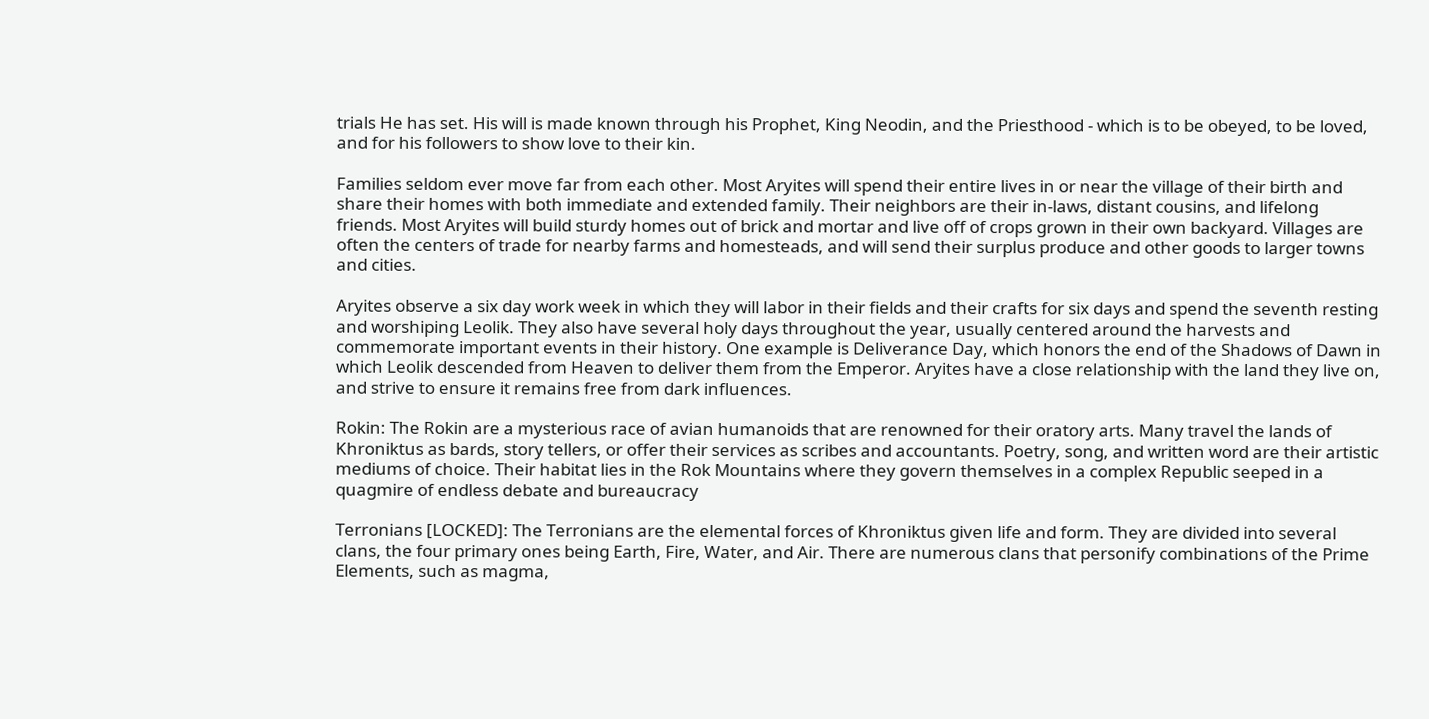trials He has set. His will is made known through his Prophet, King Neodin, and the Priesthood - which is to be obeyed, to be loved, and for his followers to show love to their kin.

Families seldom ever move far from each other. Most Aryites will spend their entire lives in or near the village of their birth and share their homes with both immediate and extended family. Their neighbors are their in-laws, distant cousins, and lifelong friends. Most Aryites will build sturdy homes out of brick and mortar and live off of crops grown in their own backyard. Villages are often the centers of trade for nearby farms and homesteads, and will send their surplus produce and other goods to larger towns and cities.

Aryites observe a six day work week in which they will labor in their fields and their crafts for six days and spend the seventh resting and worshiping Leolik. They also have several holy days throughout the year, usually centered around the harvests and commemorate important events in their history. One example is Deliverance Day, which honors the end of the Shadows of Dawn in which Leolik descended from Heaven to deliver them from the Emperor. Aryites have a close relationship with the land they live on, and strive to ensure it remains free from dark influences.

Rokin: The Rokin are a mysterious race of avian humanoids that are renowned for their oratory arts. Many travel the lands of Khroniktus as bards, story tellers, or offer their services as scribes and accountants. Poetry, song, and written word are their artistic mediums of choice. Their habitat lies in the Rok Mountains where they govern themselves in a complex Republic seeped in a quagmire of endless debate and bureaucracy

Terronians [LOCKED]: The Terronians are the elemental forces of Khroniktus given life and form. They are divided into several clans, the four primary ones being Earth, Fire, Water, and Air. There are numerous clans that personify combinations of the Prime Elements, such as magma,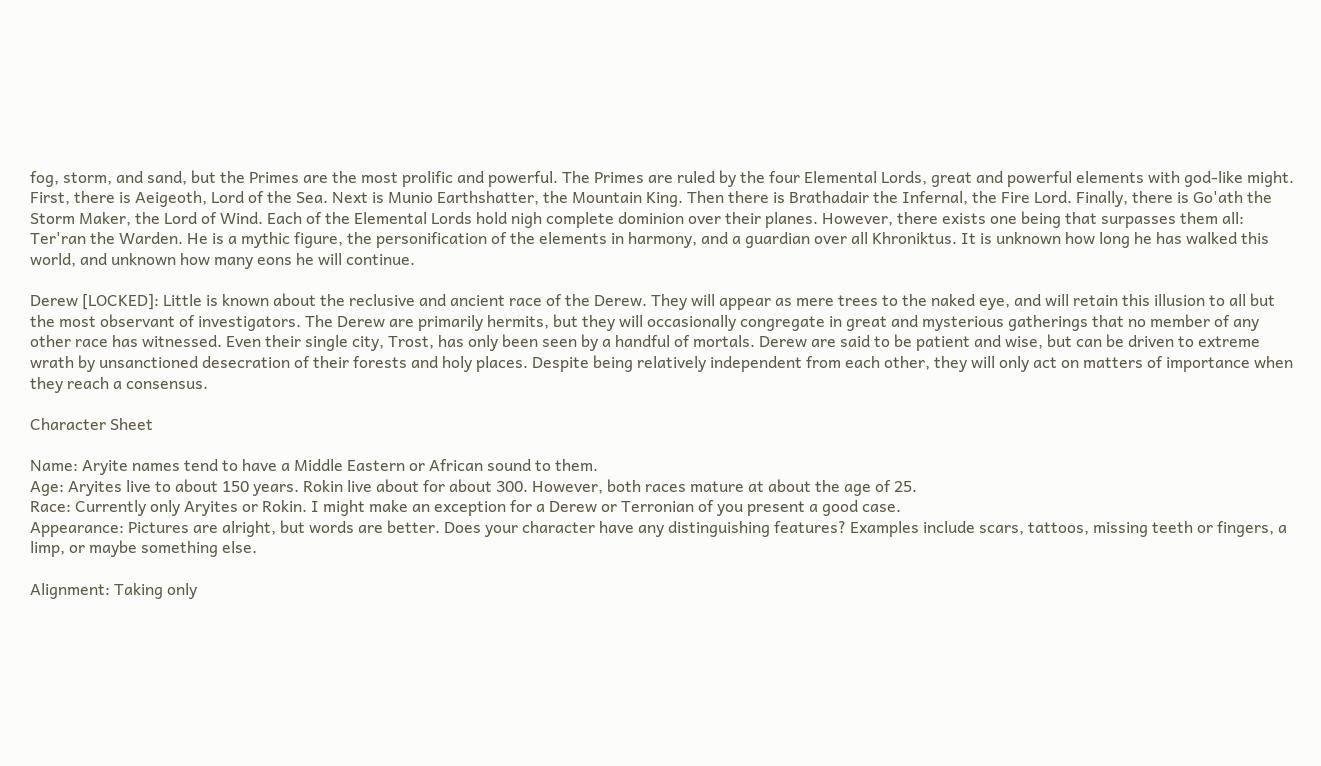fog, storm, and sand, but the Primes are the most prolific and powerful. The Primes are ruled by the four Elemental Lords, great and powerful elements with god-like might. First, there is Aeigeoth, Lord of the Sea. Next is Munio Earthshatter, the Mountain King. Then there is Brathadair the Infernal, the Fire Lord. Finally, there is Go'ath the Storm Maker, the Lord of Wind. Each of the Elemental Lords hold nigh complete dominion over their planes. However, there exists one being that surpasses them all: Ter'ran the Warden. He is a mythic figure, the personification of the elements in harmony, and a guardian over all Khroniktus. It is unknown how long he has walked this world, and unknown how many eons he will continue.

Derew [LOCKED]: Little is known about the reclusive and ancient race of the Derew. They will appear as mere trees to the naked eye, and will retain this illusion to all but the most observant of investigators. The Derew are primarily hermits, but they will occasionally congregate in great and mysterious gatherings that no member of any other race has witnessed. Even their single city, Trost, has only been seen by a handful of mortals. Derew are said to be patient and wise, but can be driven to extreme wrath by unsanctioned desecration of their forests and holy places. Despite being relatively independent from each other, they will only act on matters of importance when they reach a consensus.

Character Sheet

Name: Aryite names tend to have a Middle Eastern or African sound to them.
Age: Aryites live to about 150 years. Rokin live about for about 300. However, both races mature at about the age of 25.
Race: Currently only Aryites or Rokin. I might make an exception for a Derew or Terronian of you present a good case.
Appearance: Pictures are alright, but words are better. Does your character have any distinguishing features? Examples include scars, tattoos, missing teeth or fingers, a limp, or maybe something else.

Alignment: Taking only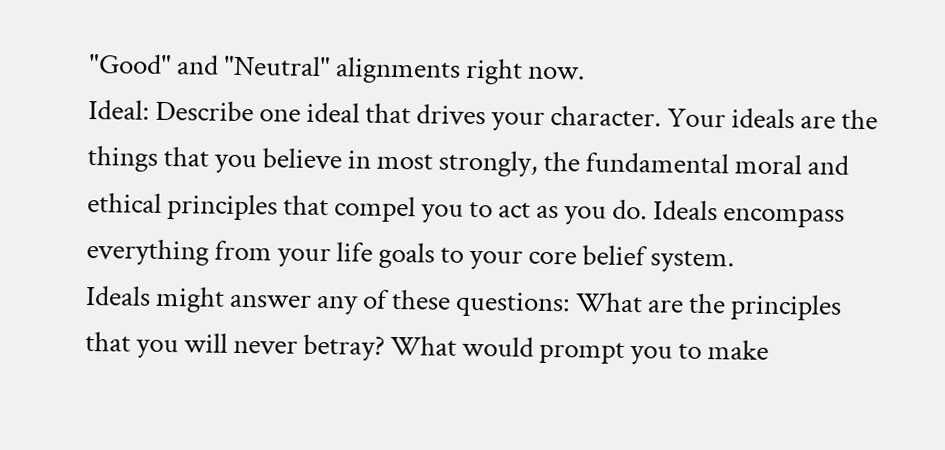"Good" and "Neutral" alignments right now.
Ideal: Describe one ideal that drives your character. Your ideals are the things that you believe in most strongly, the fundamental moral and ethical principles that compel you to act as you do. Ideals encompass everything from your life goals to your core belief system.
Ideals might answer any of these questions: What are the principles that you will never betray? What would prompt you to make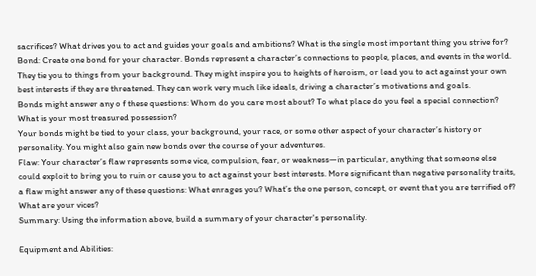sacrifices? What drives you to act and guides your goals and ambitions? What is the single most important thing you strive for?
Bond: Create one bond for your character. Bonds represent a character’s connections to people, places, and events in the world. They tie you to things from your background. They might inspire you to heights of heroism, or lead you to act against your own best interests if they are threatened. They can work very much like ideals, driving a character’s motivations and goals.
Bonds might answer any o f these questions: Whom do you care most about? To what place do you feel a special connection? What is your most treasured possession?
Your bonds might be tied to your class, your background, your race, or some other aspect of your character’s history or personality. You might also gain new bonds over the course of your adventures.
Flaw: Your character’s flaw represents some vice, compulsion, fear, or weakness—in particular, anything that someone else could exploit to bring you to ruin or cause you to act against your best interests. More significant than negative personality traits, a flaw might answer any of these questions: What enrages you? What’s the one person, concept, or event that you are terrified of? What are your vices?
Summary: Using the information above, build a summary of your character's personality.

Equipment and Abilities: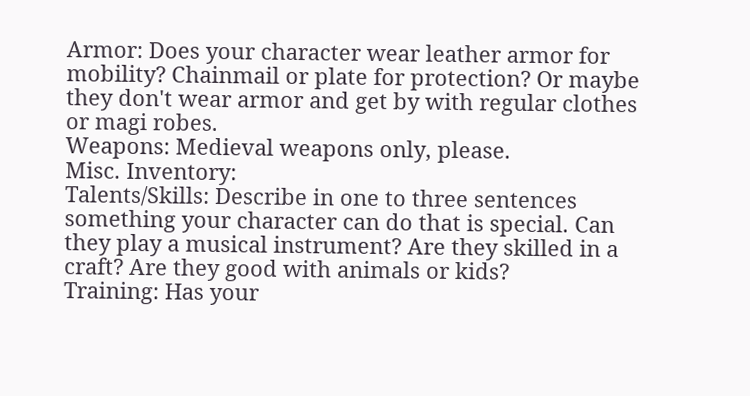Armor: Does your character wear leather armor for mobility? Chainmail or plate for protection? Or maybe they don't wear armor and get by with regular clothes or magi robes.
Weapons: Medieval weapons only, please.
Misc. Inventory:
Talents/Skills: Describe in one to three sentences something your character can do that is special. Can they play a musical instrument? Are they skilled in a craft? Are they good with animals or kids?
Training: Has your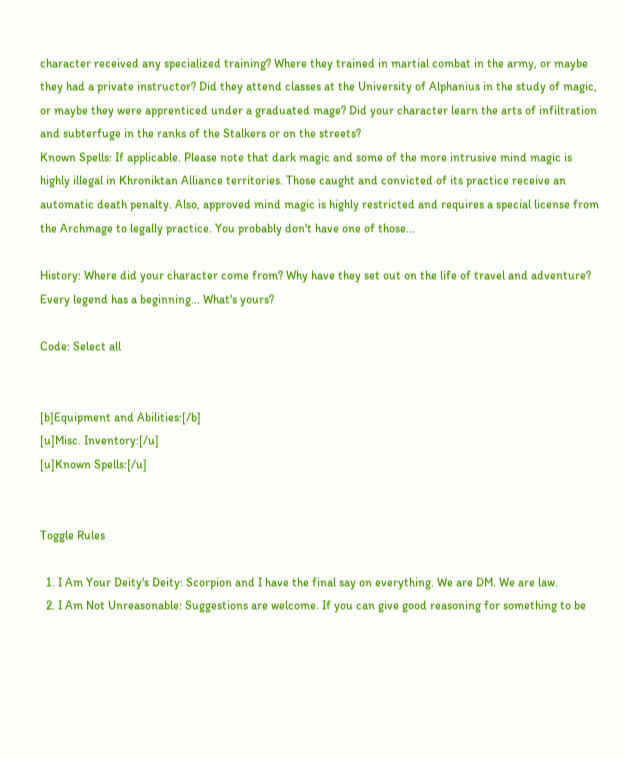character received any specialized training? Where they trained in martial combat in the army, or maybe they had a private instructor? Did they attend classes at the University of Alphanius in the study of magic, or maybe they were apprenticed under a graduated mage? Did your character learn the arts of infiltration and subterfuge in the ranks of the Stalkers or on the streets?
Known Spells: If applicable. Please note that dark magic and some of the more intrusive mind magic is highly illegal in Khroniktan Alliance territories. Those caught and convicted of its practice receive an automatic death penalty. Also, approved mind magic is highly restricted and requires a special license from the Archmage to legally practice. You probably don't have one of those...

History: Where did your character come from? Why have they set out on the life of travel and adventure? Every legend has a beginning... What's yours?

Code: Select all


[b]Equipment and Abilities:[/b]
[u]Misc. Inventory:[/u]
[u]Known Spells:[/u]


Toggle Rules

  1. I Am Your Deity's Deity: Scorpion and I have the final say on everything. We are DM. We are law.
  2. I Am Not Unreasonable: Suggestions are welcome. If you can give good reasoning for something to be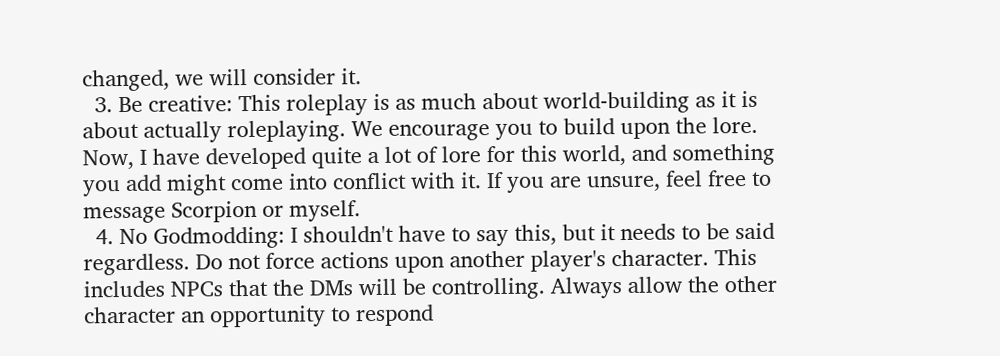changed, we will consider it.
  3. Be creative: This roleplay is as much about world-building as it is about actually roleplaying. We encourage you to build upon the lore. Now, I have developed quite a lot of lore for this world, and something you add might come into conflict with it. If you are unsure, feel free to message Scorpion or myself.
  4. No Godmodding: I shouldn't have to say this, but it needs to be said regardless. Do not force actions upon another player's character. This includes NPCs that the DMs will be controlling. Always allow the other character an opportunity to respond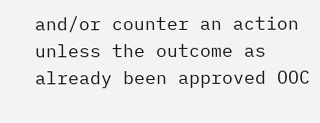and/or counter an action unless the outcome as already been approved OOC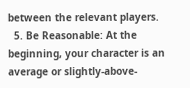between the relevant players.
  5. Be Reasonable: At the beginning, your character is an average or slightly-above-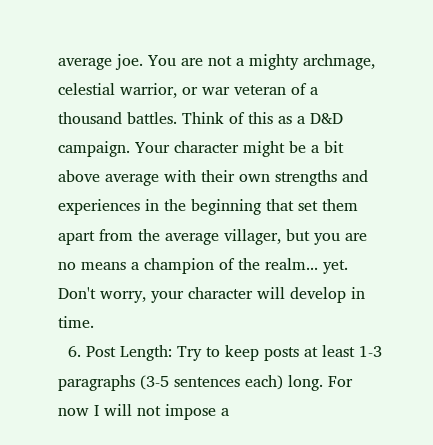average joe. You are not a mighty archmage, celestial warrior, or war veteran of a thousand battles. Think of this as a D&D campaign. Your character might be a bit above average with their own strengths and experiences in the beginning that set them apart from the average villager, but you are no means a champion of the realm... yet. Don't worry, your character will develop in time.
  6. Post Length: Try to keep posts at least 1-3 paragraphs (3-5 sentences each) long. For now I will not impose a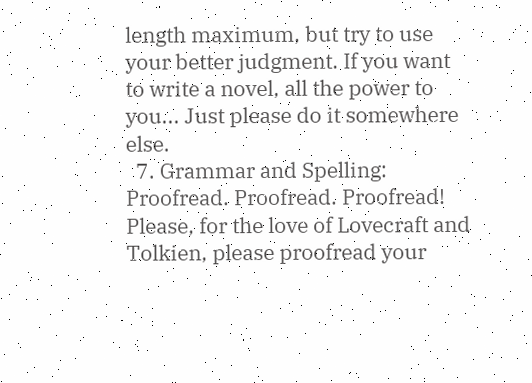length maximum, but try to use your better judgment. If you want to write a novel, all the power to you... Just please do it somewhere else.
  7. Grammar and Spelling: Proofread. Proofread. Proofread! Please, for the love of Lovecraft and Tolkien, please proofread your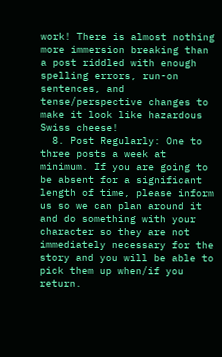work! There is almost nothing more immersion breaking than a post riddled with enough spelling errors, run-on sentences, and tense/perspective changes to make it look like hazardous Swiss cheese!
  8. Post Regularly: One to three posts a week at minimum. If you are going to be absent for a significant length of time, please inform us so we can plan around it and do something with your character so they are not immediately necessary for the story and you will be able to pick them up when/if you return.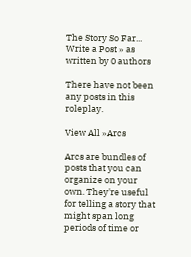The Story So Far... Write a Post » as written by 0 authors

There have not been any posts in this roleplay.

View All »Arcs

Arcs are bundles of posts that you can organize on your own. They're useful for telling a story that might span long periods of time or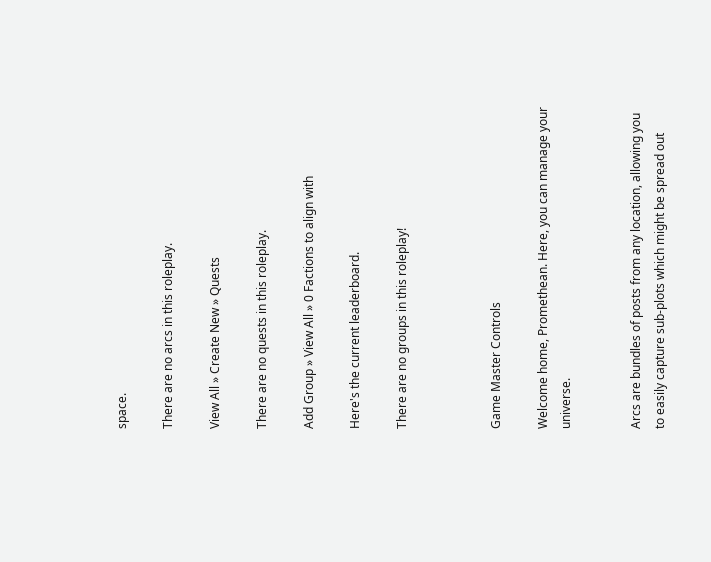space.

There are no arcs in this roleplay.

View All » Create New » Quests

There are no quests in this roleplay.

Add Group » View All » 0 Factions to align with

Here's the current leaderboard.

There are no groups in this roleplay!



Game Master Controls

Welcome home, Promethean. Here, you can manage your universe.


Arcs are bundles of posts from any location, allowing you to easily capture sub-plots which might be spread out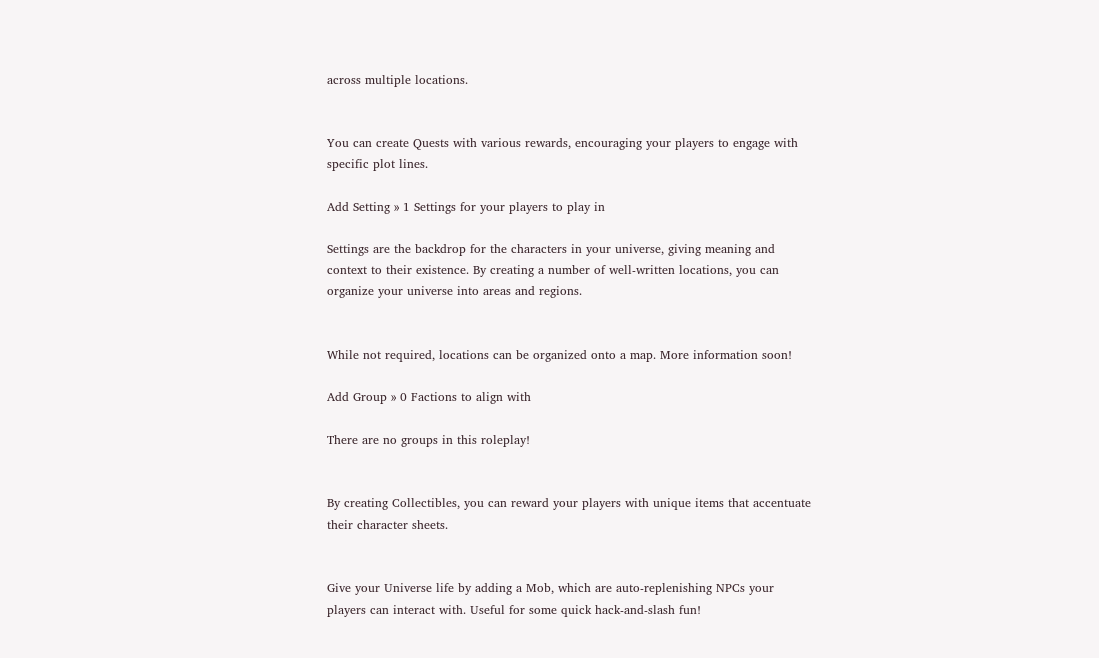across multiple locations.


You can create Quests with various rewards, encouraging your players to engage with specific plot lines.

Add Setting » 1 Settings for your players to play in

Settings are the backdrop for the characters in your universe, giving meaning and context to their existence. By creating a number of well-written locations, you can organize your universe into areas and regions.


While not required, locations can be organized onto a map. More information soon!

Add Group » 0 Factions to align with

There are no groups in this roleplay!


By creating Collectibles, you can reward your players with unique items that accentuate their character sheets.


Give your Universe life by adding a Mob, which are auto-replenishing NPCs your players can interact with. Useful for some quick hack-and-slash fun!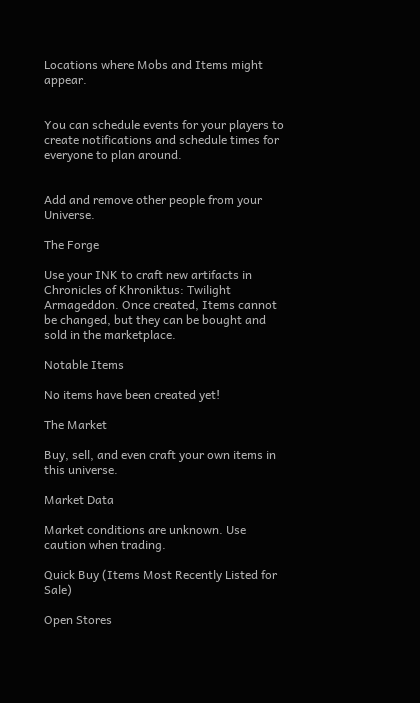Locations where Mobs and Items might appear.


You can schedule events for your players to create notifications and schedule times for everyone to plan around.


Add and remove other people from your Universe.

The Forge

Use your INK to craft new artifacts in Chronicles of Khroniktus: Twilight Armageddon. Once created, Items cannot be changed, but they can be bought and sold in the marketplace.

Notable Items

No items have been created yet!

The Market

Buy, sell, and even craft your own items in this universe.

Market Data

Market conditions are unknown. Use caution when trading.

Quick Buy (Items Most Recently Listed for Sale)

Open Stores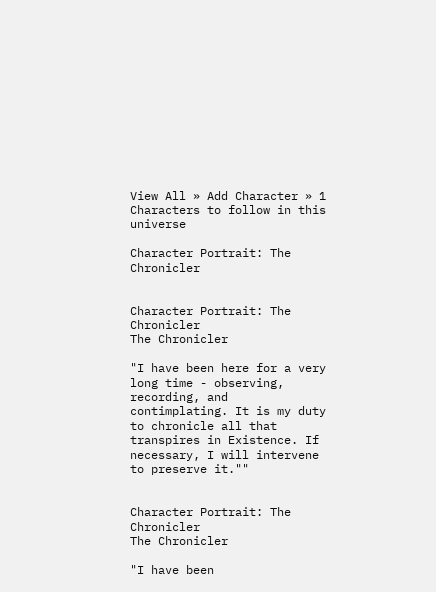View All » Add Character » 1 Characters to follow in this universe

Character Portrait: The Chronicler


Character Portrait: The Chronicler
The Chronicler

"I have been here for a very long time - observing, recording, and contimplating. It is my duty to chronicle all that transpires in Existence. If necessary, I will intervene to preserve it.""


Character Portrait: The Chronicler
The Chronicler

"I have been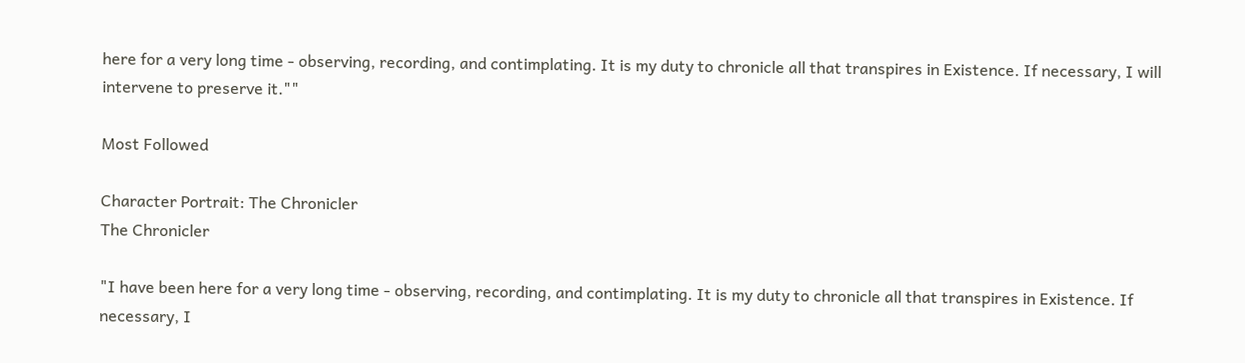here for a very long time - observing, recording, and contimplating. It is my duty to chronicle all that transpires in Existence. If necessary, I will intervene to preserve it.""

Most Followed

Character Portrait: The Chronicler
The Chronicler

"I have been here for a very long time - observing, recording, and contimplating. It is my duty to chronicle all that transpires in Existence. If necessary, I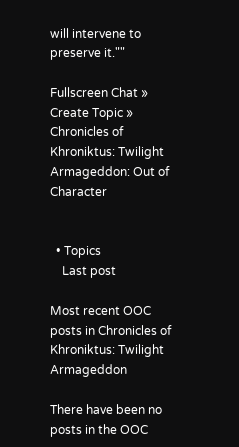will intervene to preserve it.""

Fullscreen Chat » Create Topic » Chronicles of Khroniktus: Twilight Armageddon: Out of Character


  • Topics
    Last post

Most recent OOC posts in Chronicles of Khroniktus: Twilight Armageddon

There have been no posts in the OOC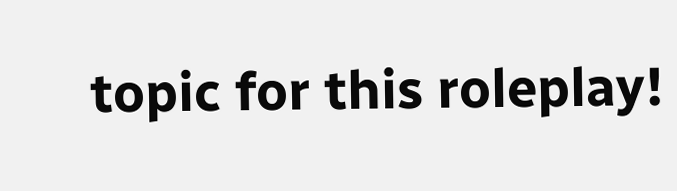topic for this roleplay!